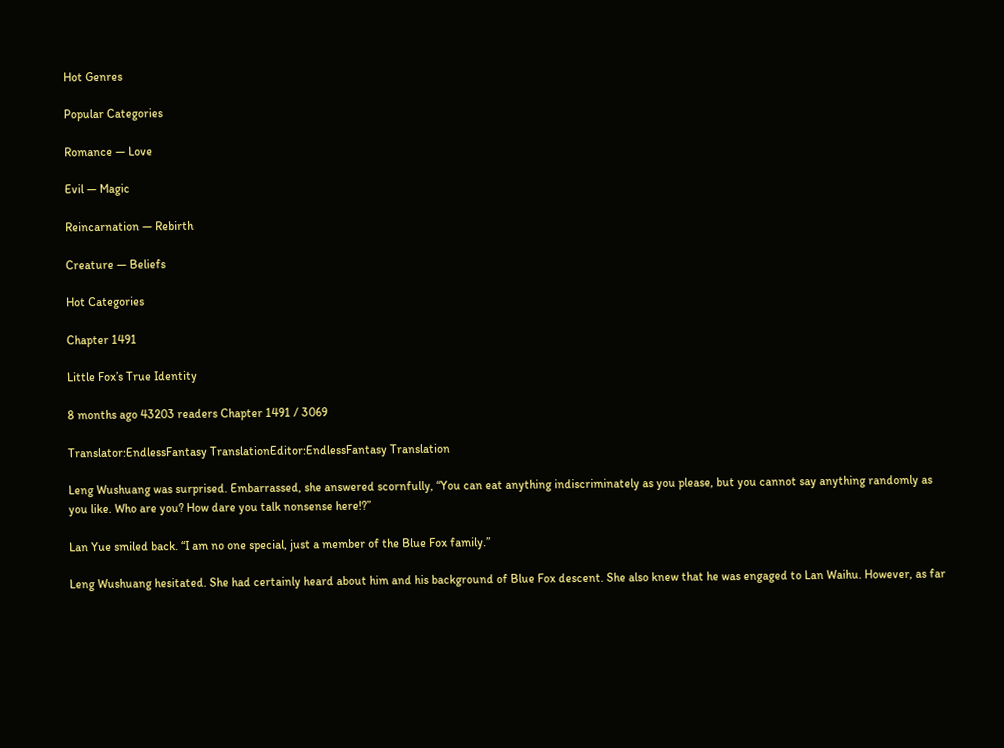Hot Genres

Popular Categories

Romance — Love

Evil — Magic

Reincarnation — Rebirth

Creature — Beliefs

Hot Categories

Chapter 1491

Little Fox’s True Identity

8 months ago 43203 readers Chapter 1491 / 3069

Translator:EndlessFantasy TranslationEditor:EndlessFantasy Translation

Leng Wushuang was surprised. Embarrassed, she answered scornfully, “You can eat anything indiscriminately as you please, but you cannot say anything randomly as you like. Who are you? How dare you talk nonsense here!?”

Lan Yue smiled back. “I am no one special, just a member of the Blue Fox family.”

Leng Wushuang hesitated. She had certainly heard about him and his background of Blue Fox descent. She also knew that he was engaged to Lan Waihu. However, as far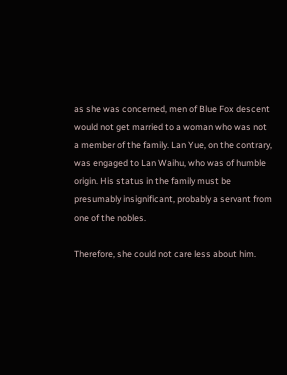as she was concerned, men of Blue Fox descent would not get married to a woman who was not a member of the family. Lan Yue, on the contrary, was engaged to Lan Waihu, who was of humble origin. His status in the family must be presumably insignificant, probably a servant from one of the nobles.

Therefore, she could not care less about him.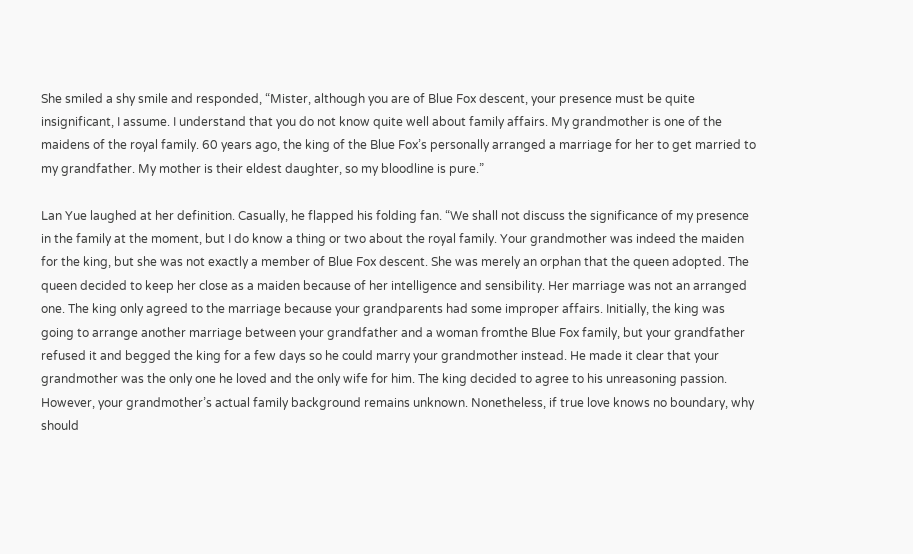She smiled a shy smile and responded, “Mister, although you are of Blue Fox descent, your presence must be quite insignificant, I assume. I understand that you do not know quite well about family affairs. My grandmother is one of the maidens of the royal family. 60 years ago, the king of the Blue Fox’s personally arranged a marriage for her to get married to my grandfather. My mother is their eldest daughter, so my bloodline is pure.”

Lan Yue laughed at her definition. Casually, he flapped his folding fan. “We shall not discuss the significance of my presence in the family at the moment, but I do know a thing or two about the royal family. Your grandmother was indeed the maiden for the king, but she was not exactly a member of Blue Fox descent. She was merely an orphan that the queen adopted. The queen decided to keep her close as a maiden because of her intelligence and sensibility. Her marriage was not an arranged one. The king only agreed to the marriage because your grandparents had some improper affairs. Initially, the king was going to arrange another marriage between your grandfather and a woman fromthe Blue Fox family, but your grandfather refused it and begged the king for a few days so he could marry your grandmother instead. He made it clear that your grandmother was the only one he loved and the only wife for him. The king decided to agree to his unreasoning passion. However, your grandmother’s actual family background remains unknown. Nonetheless, if true love knows no boundary, why should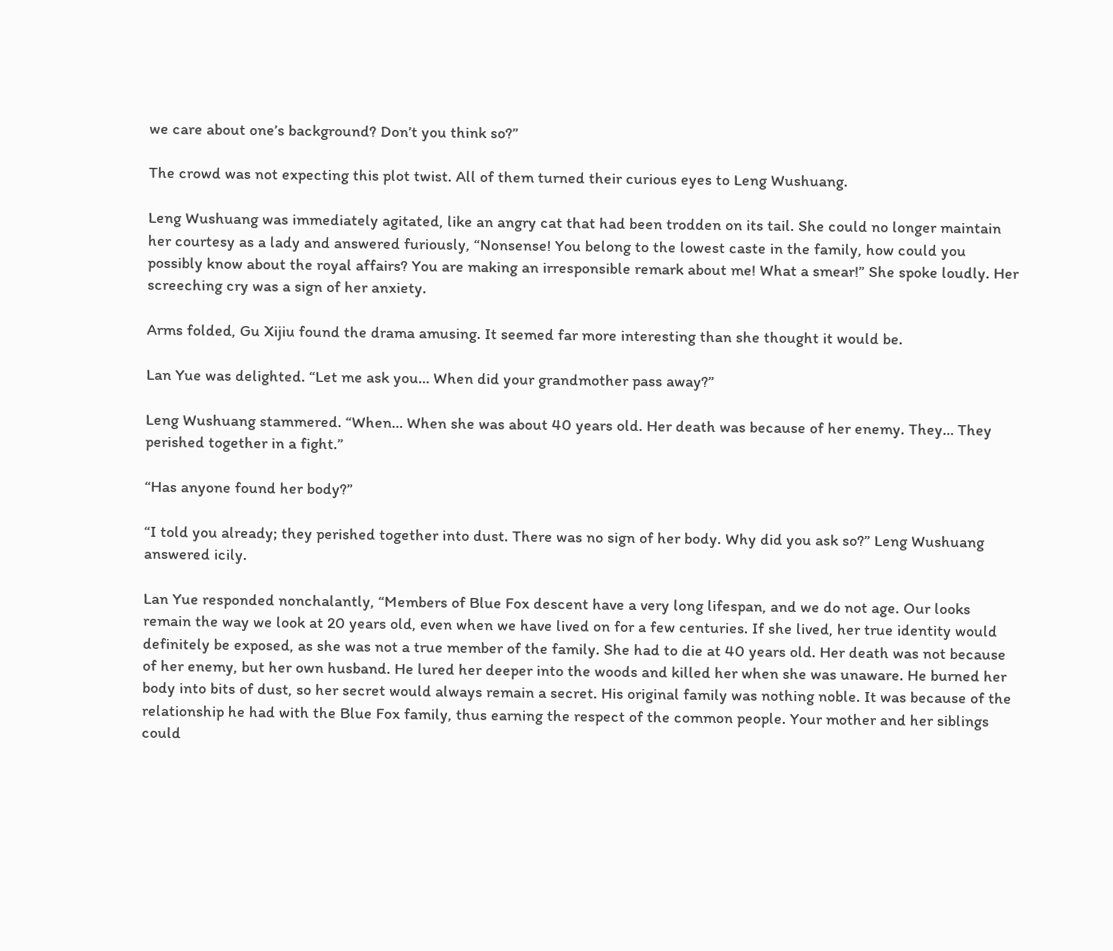we care about one’s background? Don’t you think so?”

The crowd was not expecting this plot twist. All of them turned their curious eyes to Leng Wushuang.

Leng Wushuang was immediately agitated, like an angry cat that had been trodden on its tail. She could no longer maintain her courtesy as a lady and answered furiously, “Nonsense! You belong to the lowest caste in the family, how could you possibly know about the royal affairs? You are making an irresponsible remark about me! What a smear!” She spoke loudly. Her screeching cry was a sign of her anxiety.

Arms folded, Gu Xijiu found the drama amusing. It seemed far more interesting than she thought it would be.

Lan Yue was delighted. “Let me ask you… When did your grandmother pass away?”

Leng Wushuang stammered. “When… When she was about 40 years old. Her death was because of her enemy. They… They perished together in a fight.”

“Has anyone found her body?”

“I told you already; they perished together into dust. There was no sign of her body. Why did you ask so?” Leng Wushuang answered icily.

Lan Yue responded nonchalantly, “Members of Blue Fox descent have a very long lifespan, and we do not age. Our looks remain the way we look at 20 years old, even when we have lived on for a few centuries. If she lived, her true identity would definitely be exposed, as she was not a true member of the family. She had to die at 40 years old. Her death was not because of her enemy, but her own husband. He lured her deeper into the woods and killed her when she was unaware. He burned her body into bits of dust, so her secret would always remain a secret. His original family was nothing noble. It was because of the relationship he had with the Blue Fox family, thus earning the respect of the common people. Your mother and her siblings could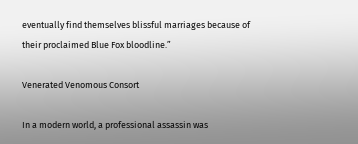eventually find themselves blissful marriages because of their proclaimed Blue Fox bloodline.”

Venerated Venomous Consort

In a modern world, a professional assassin was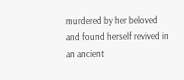murdered by her beloved and found herself revived in an ancient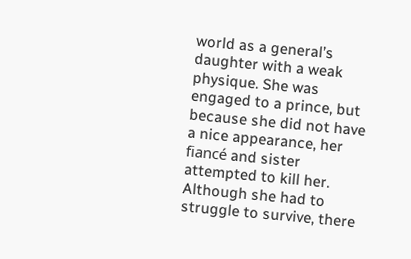world as a general’s daughter with a weak physique. She was engaged to a prince, but because she did not have a nice appearance, her fiancé and sister attempted to kill her. Although she had to struggle to survive, there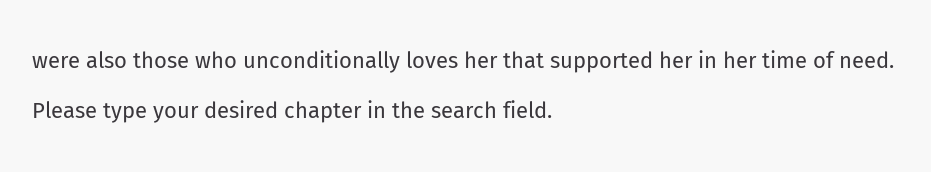were also those who unconditionally loves her that supported her in her time of need.

Please type your desired chapter in the search field.